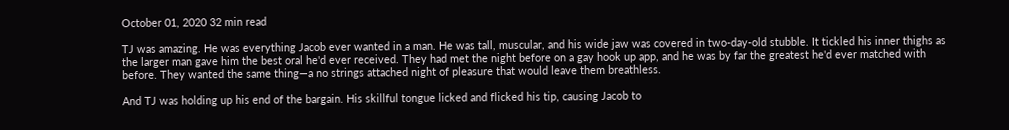October 01, 2020 32 min read

TJ was amazing. He was everything Jacob ever wanted in a man. He was tall, muscular, and his wide jaw was covered in two-day-old stubble. It tickled his inner thighs as the larger man gave him the best oral he'd ever received. They had met the night before on a gay hook up app, and he was by far the greatest he'd ever matched with before. They wanted the same thing—a no strings attached night of pleasure that would leave them breathless.

And TJ was holding up his end of the bargain. His skillful tongue licked and flicked his tip, causing Jacob to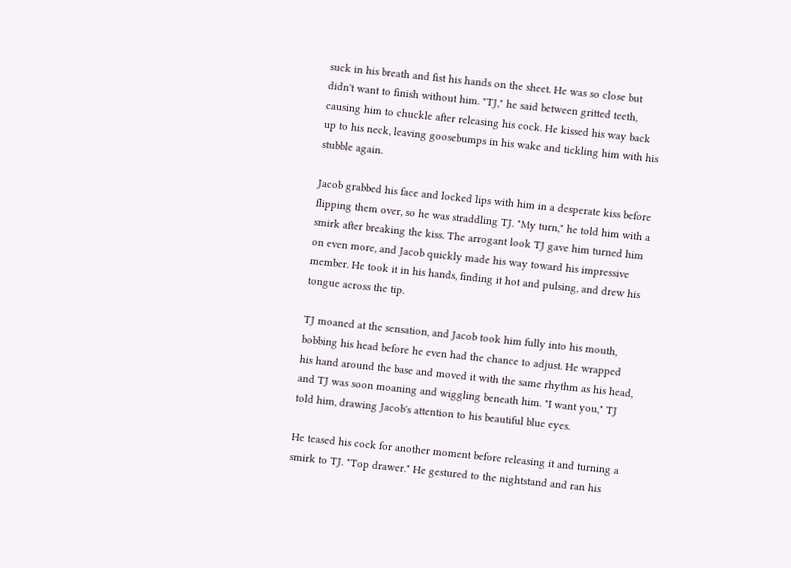suck in his breath and fist his hands on the sheet. He was so close but didn't want to finish without him. "TJ," he said between gritted teeth, causing him to chuckle after releasing his cock. He kissed his way back up to his neck, leaving goosebumps in his wake and tickling him with his stubble again.

Jacob grabbed his face and locked lips with him in a desperate kiss before flipping them over, so he was straddling TJ. "My turn," he told him with a smirk after breaking the kiss. The arrogant look TJ gave him turned him on even more, and Jacob quickly made his way toward his impressive member. He took it in his hands, finding it hot and pulsing, and drew his tongue across the tip.

TJ moaned at the sensation, and Jacob took him fully into his mouth, bobbing his head before he even had the chance to adjust. He wrapped his hand around the base and moved it with the same rhythm as his head, and TJ was soon moaning and wiggling beneath him. "I want you," TJ told him, drawing Jacob's attention to his beautiful blue eyes.

He teased his cock for another moment before releasing it and turning a smirk to TJ. "Top drawer." He gestured to the nightstand and ran his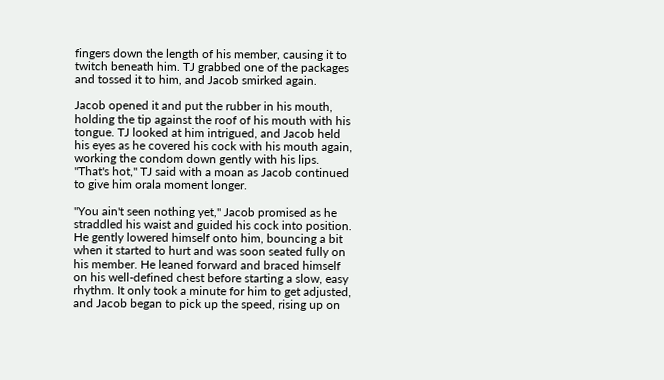fingers down the length of his member, causing it to twitch beneath him. TJ grabbed one of the packages and tossed it to him, and Jacob smirked again.

Jacob opened it and put the rubber in his mouth, holding the tip against the roof of his mouth with his tongue. TJ looked at him intrigued, and Jacob held his eyes as he covered his cock with his mouth again, working the condom down gently with his lips. "That's hot," TJ said with a moan as Jacob continued to give him orala moment longer.

"You ain't seen nothing yet," Jacob promised as he straddled his waist and guided his cock into position. He gently lowered himself onto him, bouncing a bit when it started to hurt and was soon seated fully on his member. He leaned forward and braced himself on his well-defined chest before starting a slow, easy rhythm. It only took a minute for him to get adjusted, and Jacob began to pick up the speed, rising up on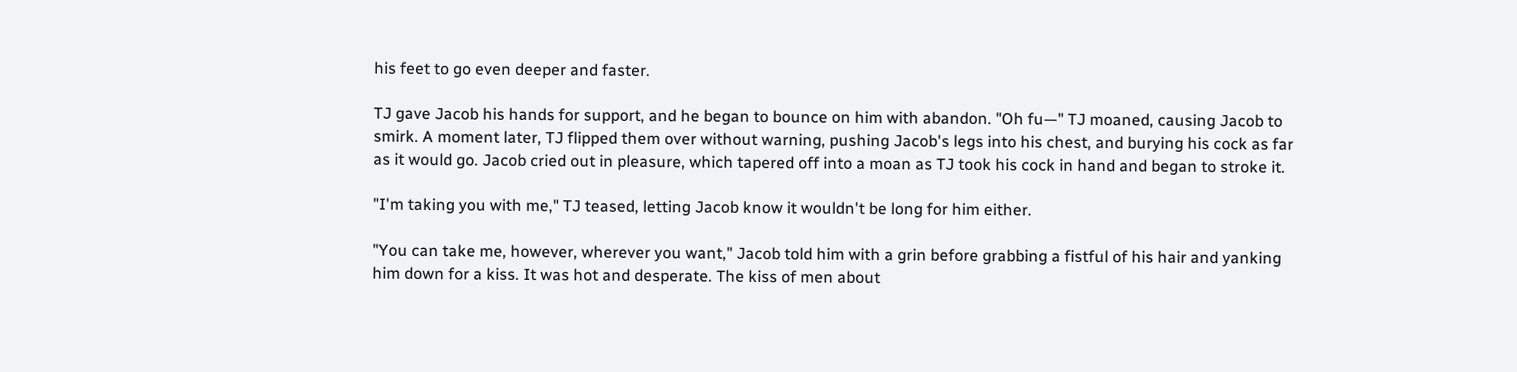his feet to go even deeper and faster.

TJ gave Jacob his hands for support, and he began to bounce on him with abandon. "Oh fu—" TJ moaned, causing Jacob to smirk. A moment later, TJ flipped them over without warning, pushing Jacob's legs into his chest, and burying his cock as far as it would go. Jacob cried out in pleasure, which tapered off into a moan as TJ took his cock in hand and began to stroke it.

"I'm taking you with me," TJ teased, letting Jacob know it wouldn't be long for him either.

"You can take me, however, wherever you want," Jacob told him with a grin before grabbing a fistful of his hair and yanking him down for a kiss. It was hot and desperate. The kiss of men about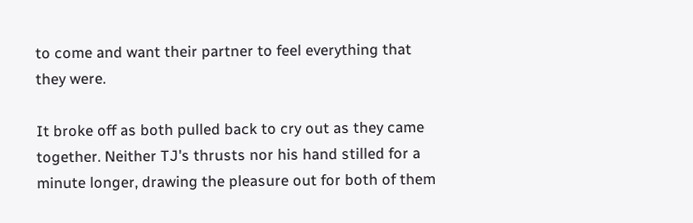to come and want their partner to feel everything that they were.

It broke off as both pulled back to cry out as they came together. Neither TJ's thrusts nor his hand stilled for a minute longer, drawing the pleasure out for both of them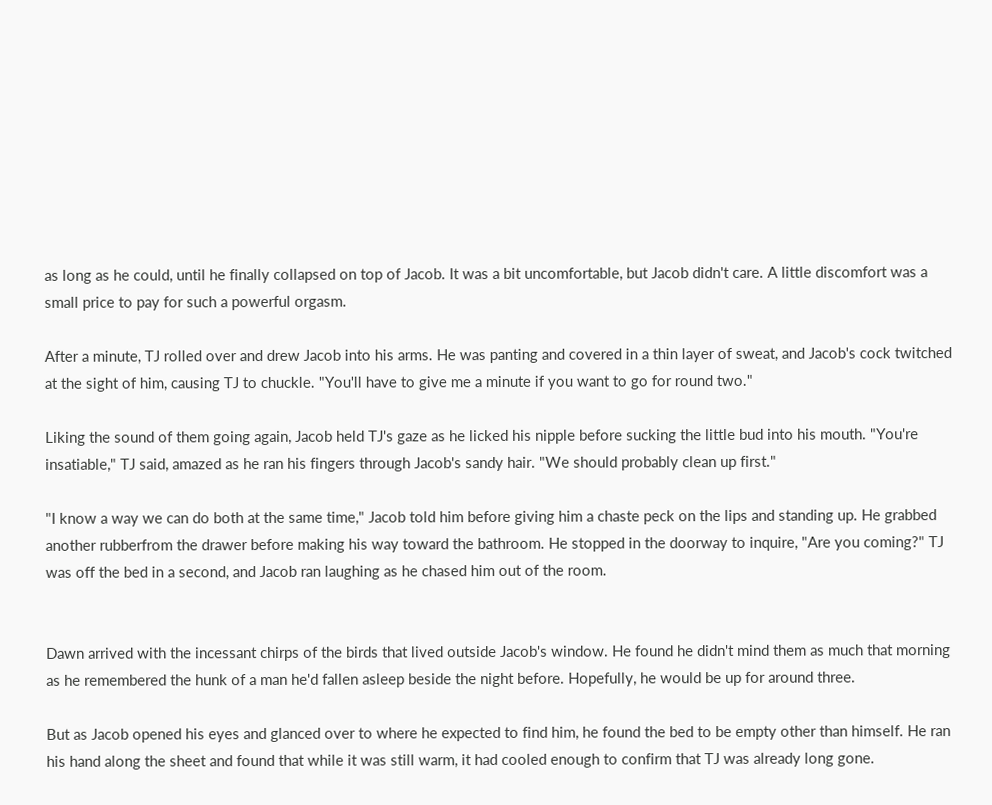as long as he could, until he finally collapsed on top of Jacob. It was a bit uncomfortable, but Jacob didn't care. A little discomfort was a small price to pay for such a powerful orgasm.

After a minute, TJ rolled over and drew Jacob into his arms. He was panting and covered in a thin layer of sweat, and Jacob's cock twitched at the sight of him, causing TJ to chuckle. "You'll have to give me a minute if you want to go for round two."

Liking the sound of them going again, Jacob held TJ's gaze as he licked his nipple before sucking the little bud into his mouth. "You're insatiable," TJ said, amazed as he ran his fingers through Jacob's sandy hair. "We should probably clean up first."

"I know a way we can do both at the same time," Jacob told him before giving him a chaste peck on the lips and standing up. He grabbed another rubberfrom the drawer before making his way toward the bathroom. He stopped in the doorway to inquire, "Are you coming?" TJ was off the bed in a second, and Jacob ran laughing as he chased him out of the room.


Dawn arrived with the incessant chirps of the birds that lived outside Jacob's window. He found he didn't mind them as much that morning as he remembered the hunk of a man he'd fallen asleep beside the night before. Hopefully, he would be up for around three.

But as Jacob opened his eyes and glanced over to where he expected to find him, he found the bed to be empty other than himself. He ran his hand along the sheet and found that while it was still warm, it had cooled enough to confirm that TJ was already long gone.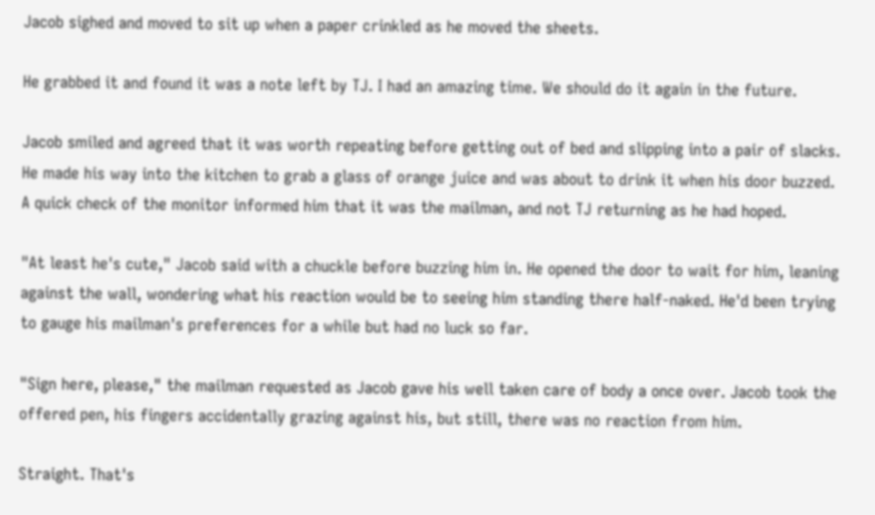Jacob sighed and moved to sit up when a paper crinkled as he moved the sheets.

He grabbed it and found it was a note left by TJ. I had an amazing time. We should do it again in the future.

Jacob smiled and agreed that it was worth repeating before getting out of bed and slipping into a pair of slacks. He made his way into the kitchen to grab a glass of orange juice and was about to drink it when his door buzzed. A quick check of the monitor informed him that it was the mailman, and not TJ returning as he had hoped.

"At least he's cute," Jacob said with a chuckle before buzzing him in. He opened the door to wait for him, leaning against the wall, wondering what his reaction would be to seeing him standing there half-naked. He'd been trying to gauge his mailman's preferences for a while but had no luck so far.

"Sign here, please," the mailman requested as Jacob gave his well taken care of body a once over. Jacob took the offered pen, his fingers accidentally grazing against his, but still, there was no reaction from him.

Straight. That's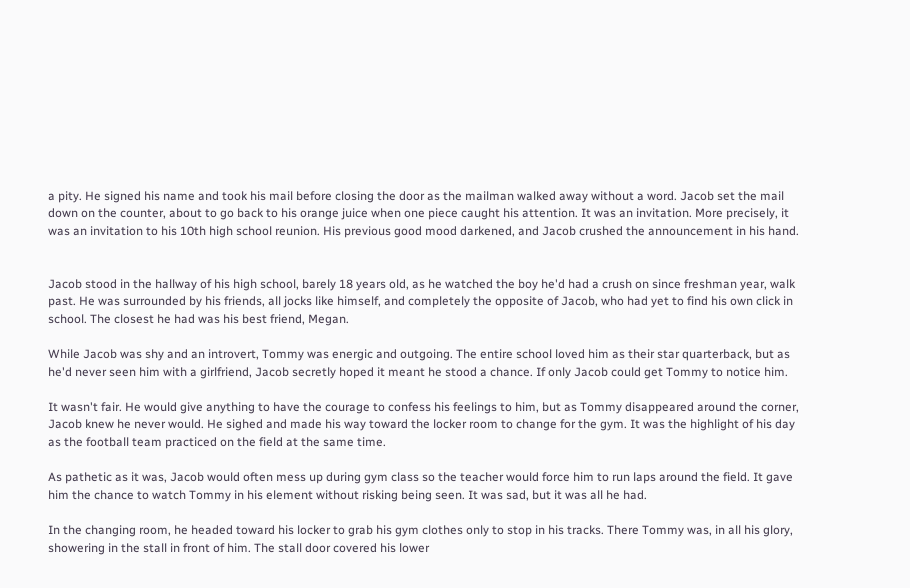a pity. He signed his name and took his mail before closing the door as the mailman walked away without a word. Jacob set the mail down on the counter, about to go back to his orange juice when one piece caught his attention. It was an invitation. More precisely, it was an invitation to his 10th high school reunion. His previous good mood darkened, and Jacob crushed the announcement in his hand.


Jacob stood in the hallway of his high school, barely 18 years old, as he watched the boy he'd had a crush on since freshman year, walk past. He was surrounded by his friends, all jocks like himself, and completely the opposite of Jacob, who had yet to find his own click in school. The closest he had was his best friend, Megan.

While Jacob was shy and an introvert, Tommy was energic and outgoing. The entire school loved him as their star quarterback, but as he'd never seen him with a girlfriend, Jacob secretly hoped it meant he stood a chance. If only Jacob could get Tommy to notice him.

It wasn't fair. He would give anything to have the courage to confess his feelings to him, but as Tommy disappeared around the corner, Jacob knew he never would. He sighed and made his way toward the locker room to change for the gym. It was the highlight of his day as the football team practiced on the field at the same time.

As pathetic as it was, Jacob would often mess up during gym class so the teacher would force him to run laps around the field. It gave him the chance to watch Tommy in his element without risking being seen. It was sad, but it was all he had.

In the changing room, he headed toward his locker to grab his gym clothes only to stop in his tracks. There Tommy was, in all his glory, showering in the stall in front of him. The stall door covered his lower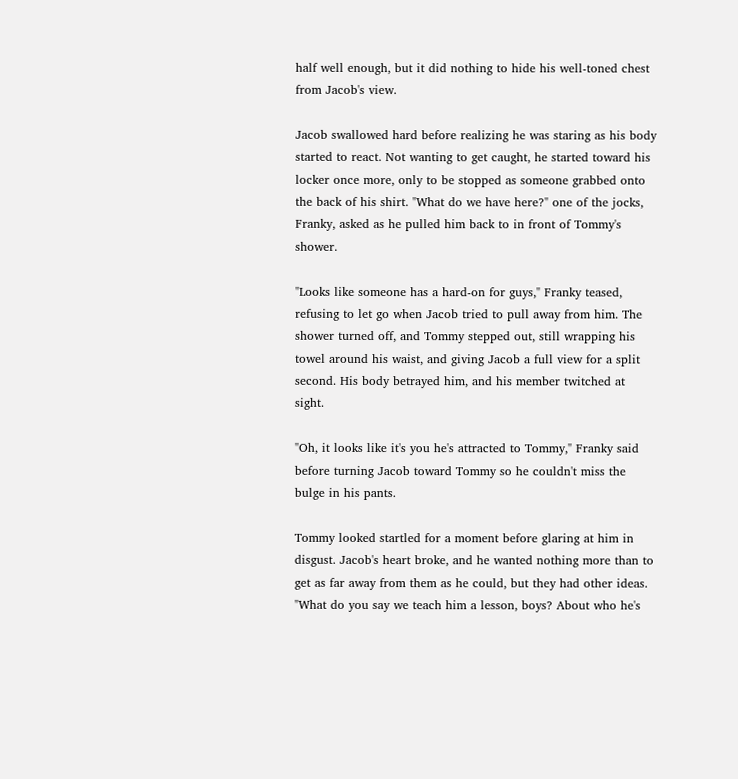half well enough, but it did nothing to hide his well-toned chest from Jacob's view.

Jacob swallowed hard before realizing he was staring as his body started to react. Not wanting to get caught, he started toward his locker once more, only to be stopped as someone grabbed onto the back of his shirt. "What do we have here?" one of the jocks, Franky, asked as he pulled him back to in front of Tommy's shower.

"Looks like someone has a hard-on for guys," Franky teased, refusing to let go when Jacob tried to pull away from him. The shower turned off, and Tommy stepped out, still wrapping his towel around his waist, and giving Jacob a full view for a split second. His body betrayed him, and his member twitched at sight.

"Oh, it looks like it's you he's attracted to Tommy," Franky said before turning Jacob toward Tommy so he couldn't miss the bulge in his pants.

Tommy looked startled for a moment before glaring at him in disgust. Jacob's heart broke, and he wanted nothing more than to get as far away from them as he could, but they had other ideas. "What do you say we teach him a lesson, boys? About who he's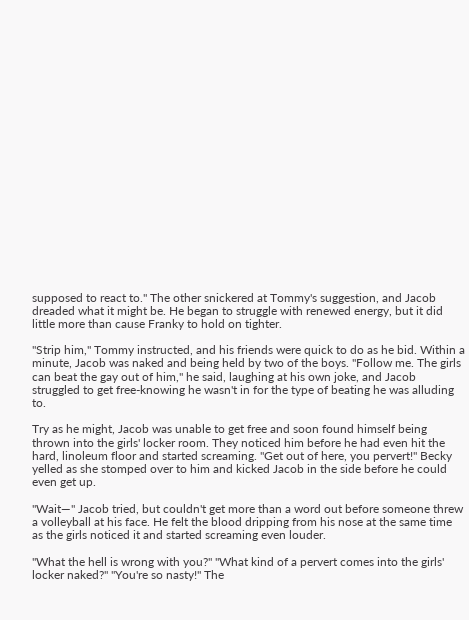supposed to react to." The other snickered at Tommy's suggestion, and Jacob dreaded what it might be. He began to struggle with renewed energy, but it did little more than cause Franky to hold on tighter.

"Strip him," Tommy instructed, and his friends were quick to do as he bid. Within a minute, Jacob was naked and being held by two of the boys. "Follow me. The girls can beat the gay out of him," he said, laughing at his own joke, and Jacob struggled to get free-knowing he wasn't in for the type of beating he was alluding to.

Try as he might, Jacob was unable to get free and soon found himself being thrown into the girls' locker room. They noticed him before he had even hit the hard, linoleum floor and started screaming. "Get out of here, you pervert!" Becky yelled as she stomped over to him and kicked Jacob in the side before he could even get up.

"Wait—" Jacob tried, but couldn't get more than a word out before someone threw a volleyball at his face. He felt the blood dripping from his nose at the same time as the girls noticed it and started screaming even louder.

"What the hell is wrong with you?" "What kind of a pervert comes into the girls' locker naked?" "You're so nasty!" The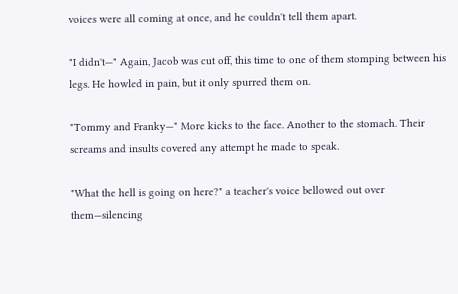voices were all coming at once, and he couldn't tell them apart.

"I didn't—" Again, Jacob was cut off, this time to one of them stomping between his legs. He howled in pain, but it only spurred them on.

"Tommy and Franky—" More kicks to the face. Another to the stomach. Their screams and insults covered any attempt he made to speak.

"What the hell is going on here?" a teacher's voice bellowed out over them—silencing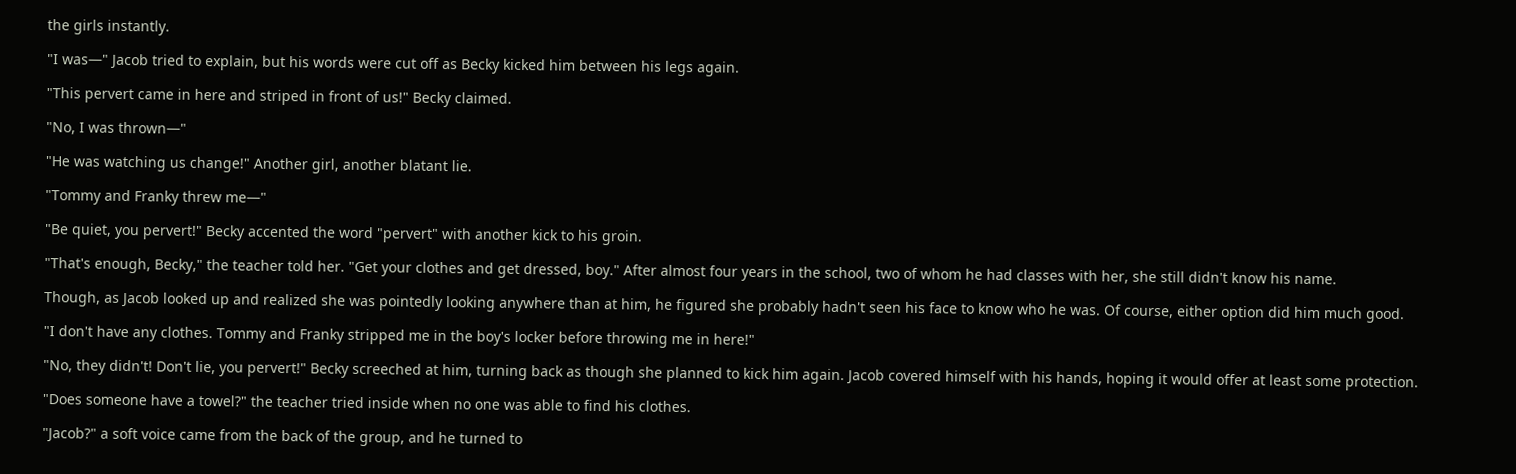the girls instantly.

"I was—" Jacob tried to explain, but his words were cut off as Becky kicked him between his legs again.

"This pervert came in here and striped in front of us!" Becky claimed.

"No, I was thrown—"

"He was watching us change!" Another girl, another blatant lie.

"Tommy and Franky threw me—"

"Be quiet, you pervert!" Becky accented the word "pervert" with another kick to his groin.

"That's enough, Becky," the teacher told her. "Get your clothes and get dressed, boy." After almost four years in the school, two of whom he had classes with her, she still didn't know his name.

Though, as Jacob looked up and realized she was pointedly looking anywhere than at him, he figured she probably hadn't seen his face to know who he was. Of course, either option did him much good.

"I don't have any clothes. Tommy and Franky stripped me in the boy's locker before throwing me in here!"

"No, they didn't! Don't lie, you pervert!" Becky screeched at him, turning back as though she planned to kick him again. Jacob covered himself with his hands, hoping it would offer at least some protection.

"Does someone have a towel?" the teacher tried inside when no one was able to find his clothes.

"Jacob?" a soft voice came from the back of the group, and he turned to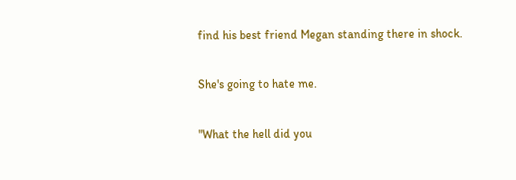find his best friend Megan standing there in shock.

She's going to hate me.

"What the hell did you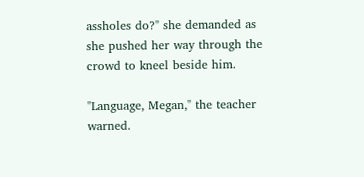assholes do?" she demanded as she pushed her way through the crowd to kneel beside him.

"Language, Megan," the teacher warned.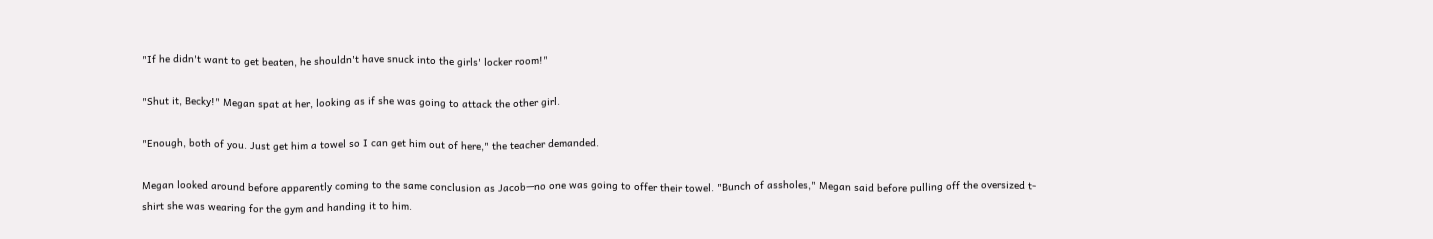"If he didn't want to get beaten, he shouldn't have snuck into the girls' locker room!"

"Shut it, Becky!" Megan spat at her, looking as if she was going to attack the other girl.

"Enough, both of you. Just get him a towel so I can get him out of here," the teacher demanded.

Megan looked around before apparently coming to the same conclusion as Jacob—no one was going to offer their towel. "Bunch of assholes," Megan said before pulling off the oversized t-shirt she was wearing for the gym and handing it to him.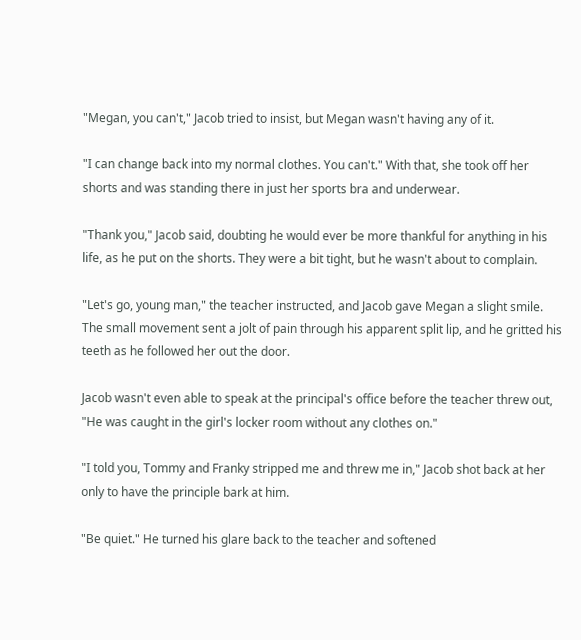"Megan, you can't," Jacob tried to insist, but Megan wasn't having any of it.

"I can change back into my normal clothes. You can't." With that, she took off her shorts and was standing there in just her sports bra and underwear.

"Thank you," Jacob said, doubting he would ever be more thankful for anything in his life, as he put on the shorts. They were a bit tight, but he wasn't about to complain.

"Let's go, young man," the teacher instructed, and Jacob gave Megan a slight smile. The small movement sent a jolt of pain through his apparent split lip, and he gritted his teeth as he followed her out the door.

Jacob wasn't even able to speak at the principal's office before the teacher threw out, "He was caught in the girl's locker room without any clothes on."

"I told you, Tommy and Franky stripped me and threw me in," Jacob shot back at her only to have the principle bark at him.

"Be quiet." He turned his glare back to the teacher and softened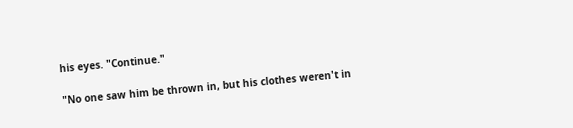his eyes. "Continue."

"No one saw him be thrown in, but his clothes weren't in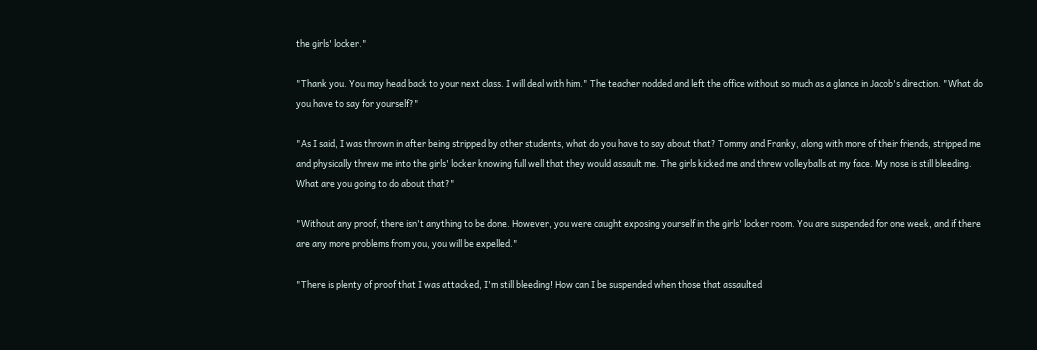the girls' locker."

"Thank you. You may head back to your next class. I will deal with him." The teacher nodded and left the office without so much as a glance in Jacob's direction. "What do you have to say for yourself?"

"As I said, I was thrown in after being stripped by other students, what do you have to say about that? Tommy and Franky, along with more of their friends, stripped me and physically threw me into the girls' locker knowing full well that they would assault me. The girls kicked me and threw volleyballs at my face. My nose is still bleeding. What are you going to do about that?"

"Without any proof, there isn't anything to be done. However, you were caught exposing yourself in the girls' locker room. You are suspended for one week, and if there are any more problems from you, you will be expelled."

"There is plenty of proof that I was attacked, I'm still bleeding! How can I be suspended when those that assaulted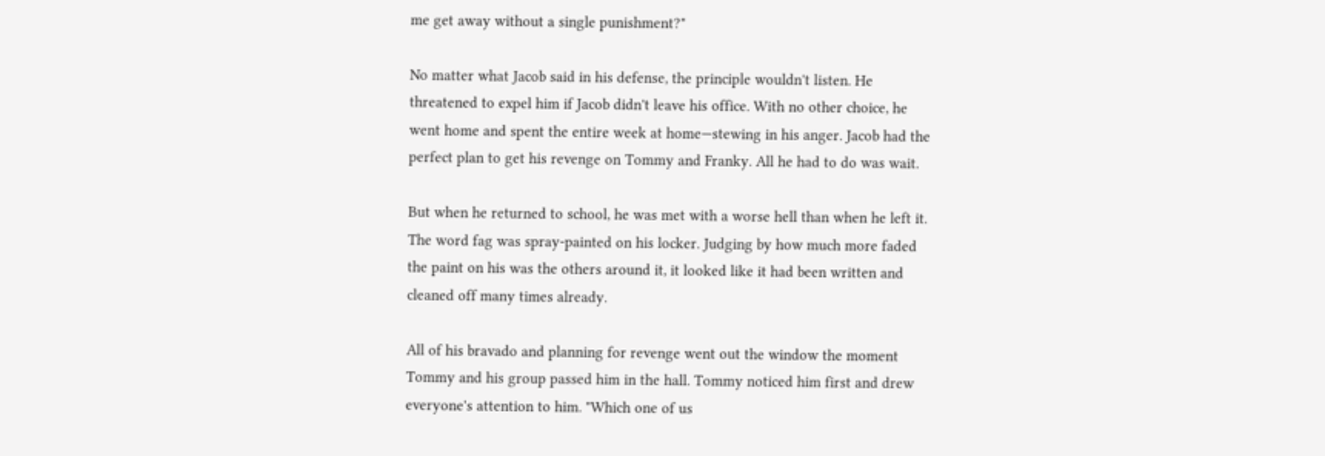me get away without a single punishment?"

No matter what Jacob said in his defense, the principle wouldn't listen. He threatened to expel him if Jacob didn't leave his office. With no other choice, he went home and spent the entire week at home—stewing in his anger. Jacob had the perfect plan to get his revenge on Tommy and Franky. All he had to do was wait.

But when he returned to school, he was met with a worse hell than when he left it. The word fag was spray-painted on his locker. Judging by how much more faded the paint on his was the others around it, it looked like it had been written and cleaned off many times already.

All of his bravado and planning for revenge went out the window the moment Tommy and his group passed him in the hall. Tommy noticed him first and drew everyone's attention to him. "Which one of us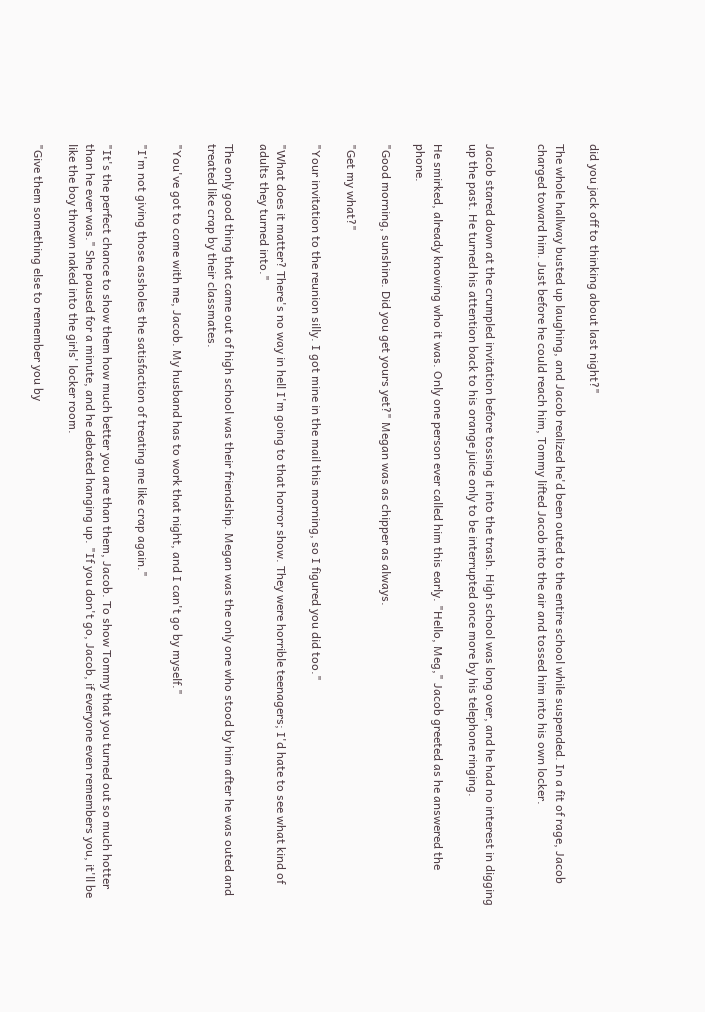did you jack off to thinking about last night?"

The whole hallway busted up laughing, and Jacob realized he'd been outed to the entire school while suspended. In a fit of rage, Jacob charged toward him. Just before he could reach him, Tommy lifted Jacob into the air and tossed him into his own locker.


Jacob stared down at the crumpled invitation before tossing it into the trash. High school was long over, and he had no interest in digging up the past. He turned his attention back to his orange juice only to be interrupted once more by his telephone ringing.

He smirked, already knowing who it was. Only one person ever called him this early. "Hello, Meg," Jacob greeted as he answered the phone.

"Good morning, sunshine. Did you get yours yet?" Megan was as chipper as always.

"Get my what?"

"Your invitation to the reunion silly. I got mine in the mail this morning, so I figured you did too."

"What does it matter? There's no way in hell I'm going to that horror show. They were horrible teenagers; I'd hate to see what kind of adults they turned into."

The only good thing that came out of high school was their friendship. Megan was the only one who stood by him after he was outed and treated like crap by their classmates.

"You've got to come with me, Jacob. My husband has to work that night, and I can't go by myself."

"I'm not giving those assholes the satisfaction of treating me like crap again."

"It's the perfect chance to show them how much better you are than them, Jacob. To show Tommy that you turned out so much hotter than he ever was." She paused for a minute, and he debated hanging up. "If you don't go, Jacob, if everyone even remembers you, it'll be like the boy thrown naked into the girls' locker room.

"Give them something else to remember you by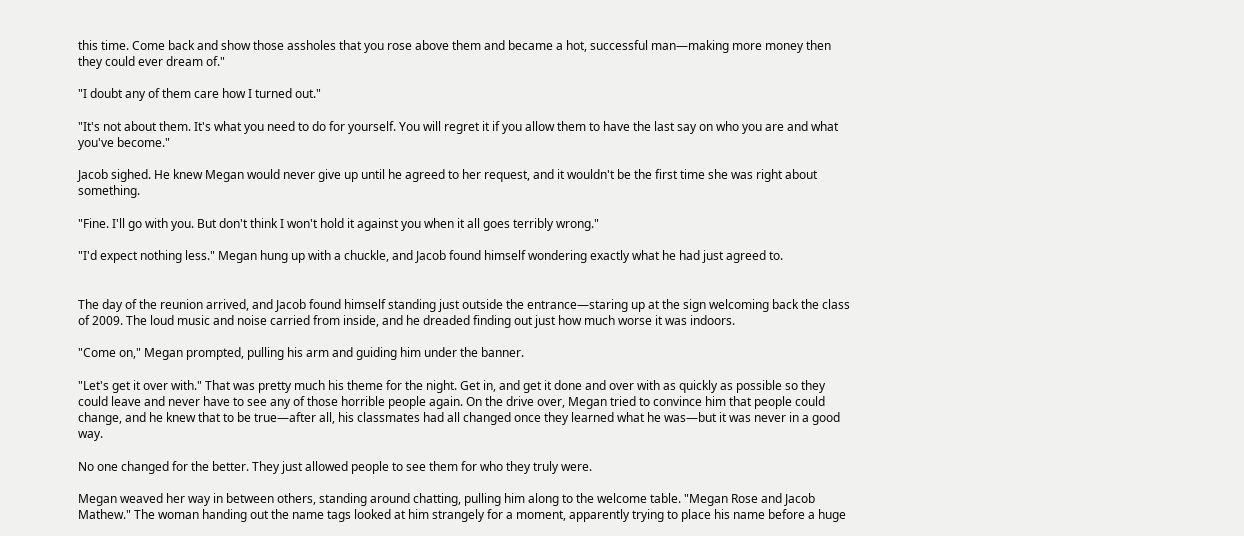this time. Come back and show those assholes that you rose above them and became a hot, successful man—making more money then they could ever dream of."

"I doubt any of them care how I turned out."

"It's not about them. It's what you need to do for yourself. You will regret it if you allow them to have the last say on who you are and what you've become."

Jacob sighed. He knew Megan would never give up until he agreed to her request, and it wouldn't be the first time she was right about something.

"Fine. I'll go with you. But don't think I won't hold it against you when it all goes terribly wrong."

"I'd expect nothing less." Megan hung up with a chuckle, and Jacob found himself wondering exactly what he had just agreed to.


The day of the reunion arrived, and Jacob found himself standing just outside the entrance—staring up at the sign welcoming back the class of 2009. The loud music and noise carried from inside, and he dreaded finding out just how much worse it was indoors.

"Come on," Megan prompted, pulling his arm and guiding him under the banner.

"Let's get it over with." That was pretty much his theme for the night. Get in, and get it done and over with as quickly as possible so they could leave and never have to see any of those horrible people again. On the drive over, Megan tried to convince him that people could change, and he knew that to be true—after all, his classmates had all changed once they learned what he was—but it was never in a good way.

No one changed for the better. They just allowed people to see them for who they truly were.

Megan weaved her way in between others, standing around chatting, pulling him along to the welcome table. "Megan Rose and Jacob Mathew." The woman handing out the name tags looked at him strangely for a moment, apparently trying to place his name before a huge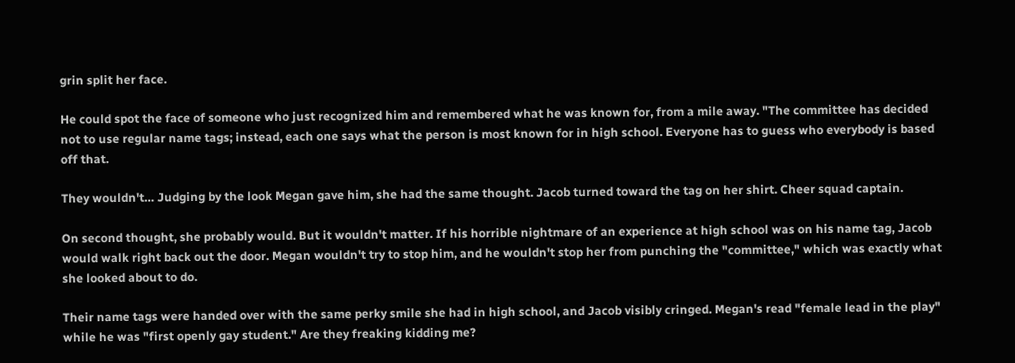grin split her face.

He could spot the face of someone who just recognized him and remembered what he was known for, from a mile away. "The committee has decided not to use regular name tags; instead, each one says what the person is most known for in high school. Everyone has to guess who everybody is based off that.

They wouldn't… Judging by the look Megan gave him, she had the same thought. Jacob turned toward the tag on her shirt. Cheer squad captain.

On second thought, she probably would. But it wouldn't matter. If his horrible nightmare of an experience at high school was on his name tag, Jacob would walk right back out the door. Megan wouldn't try to stop him, and he wouldn't stop her from punching the "committee," which was exactly what she looked about to do.

Their name tags were handed over with the same perky smile she had in high school, and Jacob visibly cringed. Megan's read "female lead in the play" while he was "first openly gay student." Are they freaking kidding me?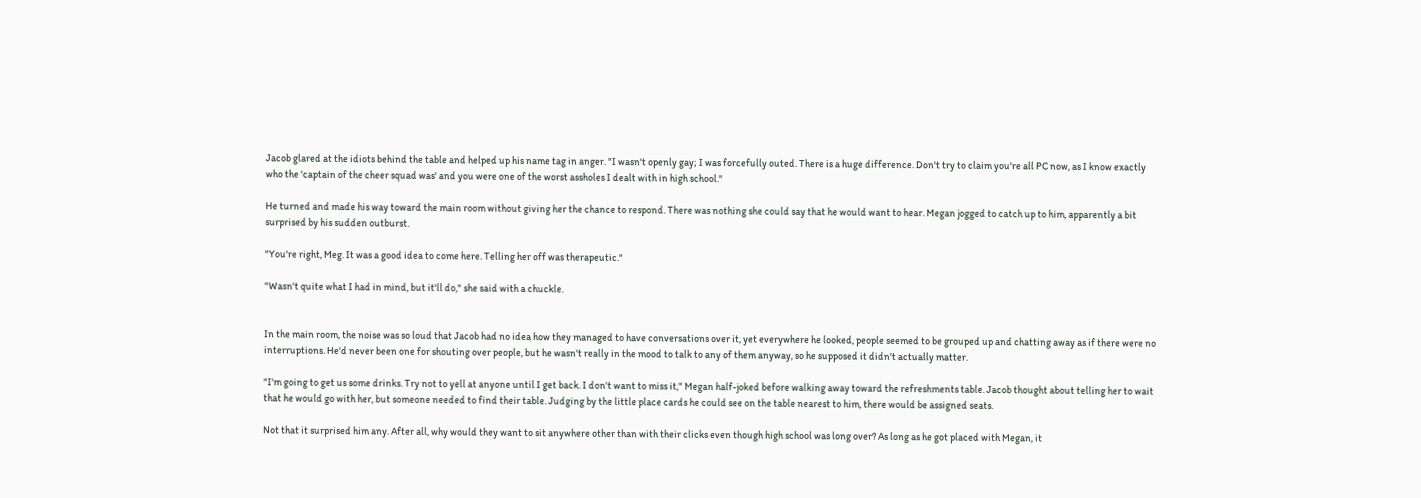Jacob glared at the idiots behind the table and helped up his name tag in anger. "I wasn't openly gay; I was forcefully outed. There is a huge difference. Don't try to claim you're all PC now, as I know exactly who the 'captain of the cheer squad was' and you were one of the worst assholes I dealt with in high school."

He turned and made his way toward the main room without giving her the chance to respond. There was nothing she could say that he would want to hear. Megan jogged to catch up to him, apparently a bit surprised by his sudden outburst.

"You're right, Meg. It was a good idea to come here. Telling her off was therapeutic."

"Wasn't quite what I had in mind, but it'll do," she said with a chuckle.


In the main room, the noise was so loud that Jacob had no idea how they managed to have conversations over it, yet everywhere he looked, people seemed to be grouped up and chatting away as if there were no interruptions. He'd never been one for shouting over people, but he wasn't really in the mood to talk to any of them anyway, so he supposed it didn't actually matter.

"I'm going to get us some drinks. Try not to yell at anyone until I get back. I don't want to miss it," Megan half-joked before walking away toward the refreshments table. Jacob thought about telling her to wait that he would go with her, but someone needed to find their table. Judging by the little place cards he could see on the table nearest to him, there would be assigned seats.

Not that it surprised him any. After all, why would they want to sit anywhere other than with their clicks even though high school was long over? As long as he got placed with Megan, it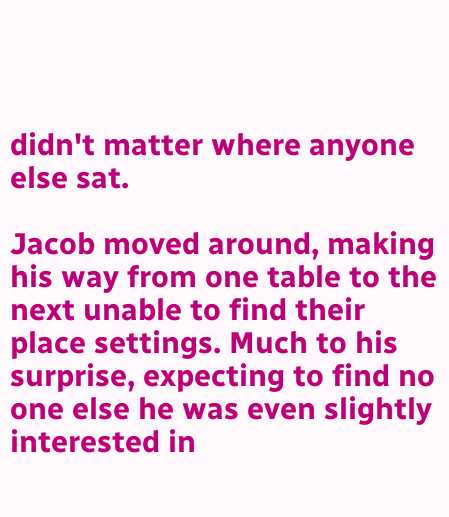didn't matter where anyone else sat.

Jacob moved around, making his way from one table to the next unable to find their place settings. Much to his surprise, expecting to find no one else he was even slightly interested in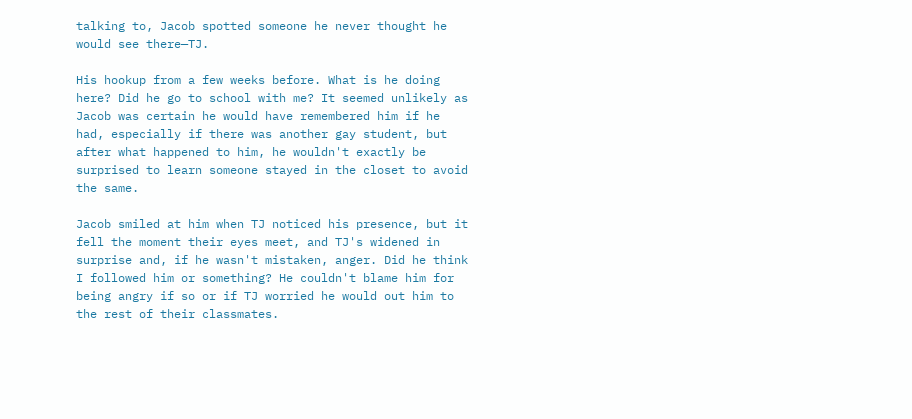talking to, Jacob spotted someone he never thought he would see there—TJ.

His hookup from a few weeks before. What is he doing here? Did he go to school with me? It seemed unlikely as Jacob was certain he would have remembered him if he had, especially if there was another gay student, but after what happened to him, he wouldn't exactly be surprised to learn someone stayed in the closet to avoid the same.

Jacob smiled at him when TJ noticed his presence, but it fell the moment their eyes meet, and TJ's widened in surprise and, if he wasn't mistaken, anger. Did he think I followed him or something? He couldn't blame him for being angry if so or if TJ worried he would out him to the rest of their classmates.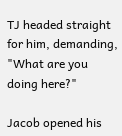TJ headed straight for him, demanding, "What are you doing here?"

Jacob opened his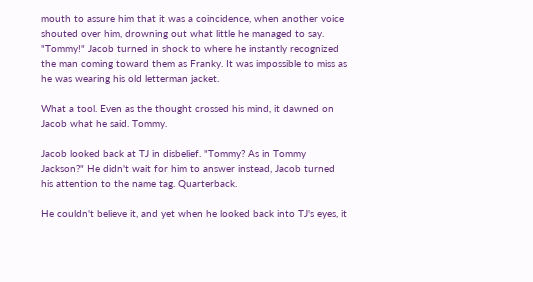mouth to assure him that it was a coincidence, when another voice shouted over him, drowning out what little he managed to say. "Tommy!" Jacob turned in shock to where he instantly recognized the man coming toward them as Franky. It was impossible to miss as he was wearing his old letterman jacket.

What a tool. Even as the thought crossed his mind, it dawned on Jacob what he said. Tommy.

Jacob looked back at TJ in disbelief. "Tommy? As in Tommy Jackson?" He didn't wait for him to answer instead, Jacob turned his attention to the name tag. Quarterback.

He couldn't believe it, and yet when he looked back into TJ's eyes, it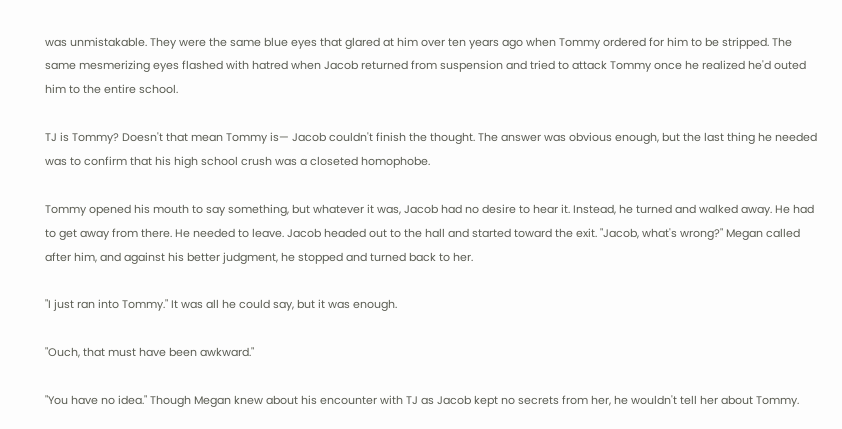was unmistakable. They were the same blue eyes that glared at him over ten years ago when Tommy ordered for him to be stripped. The same mesmerizing eyes flashed with hatred when Jacob returned from suspension and tried to attack Tommy once he realized he'd outed him to the entire school.

TJ is Tommy? Doesn't that mean Tommy is— Jacob couldn't finish the thought. The answer was obvious enough, but the last thing he needed was to confirm that his high school crush was a closeted homophobe.

Tommy opened his mouth to say something, but whatever it was, Jacob had no desire to hear it. Instead, he turned and walked away. He had to get away from there. He needed to leave. Jacob headed out to the hall and started toward the exit. "Jacob, what's wrong?" Megan called after him, and against his better judgment, he stopped and turned back to her.

"I just ran into Tommy." It was all he could say, but it was enough.

"Ouch, that must have been awkward."

"You have no idea." Though Megan knew about his encounter with TJ as Jacob kept no secrets from her, he wouldn't tell her about Tommy.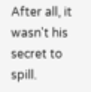After all, it wasn't his secret to spill.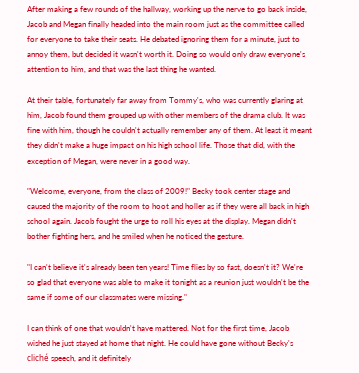After making a few rounds of the hallway, working up the nerve to go back inside, Jacob and Megan finally headed into the main room just as the committee called for everyone to take their seats. He debated ignoring them for a minute, just to annoy them, but decided it wasn't worth it. Doing so would only draw everyone's attention to him, and that was the last thing he wanted.

At their table, fortunately far away from Tommy's, who was currently glaring at him, Jacob found them grouped up with other members of the drama club. It was fine with him, though he couldn't actually remember any of them. At least it meant they didn't make a huge impact on his high school life. Those that did, with the exception of Megan, were never in a good way.

"Welcome, everyone, from the class of 2009!" Becky took center stage and caused the majority of the room to hoot and holler as if they were all back in high school again. Jacob fought the urge to roll his eyes at the display. Megan didn't bother fighting hers, and he smiled when he noticed the gesture.

"I can't believe it's already been ten years! Time flies by so fast, doesn't it? We're so glad that everyone was able to make it tonight as a reunion just wouldn't be the same if some of our classmates were missing."

I can think of one that wouldn't have mattered. Not for the first time, Jacob wished he just stayed at home that night. He could have gone without Becky's cliché speech, and it definitely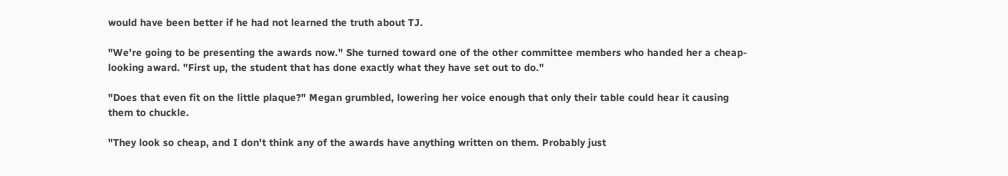would have been better if he had not learned the truth about TJ.

"We're going to be presenting the awards now." She turned toward one of the other committee members who handed her a cheap-looking award. "First up, the student that has done exactly what they have set out to do."

"Does that even fit on the little plaque?" Megan grumbled, lowering her voice enough that only their table could hear it causing them to chuckle.

"They look so cheap, and I don't think any of the awards have anything written on them. Probably just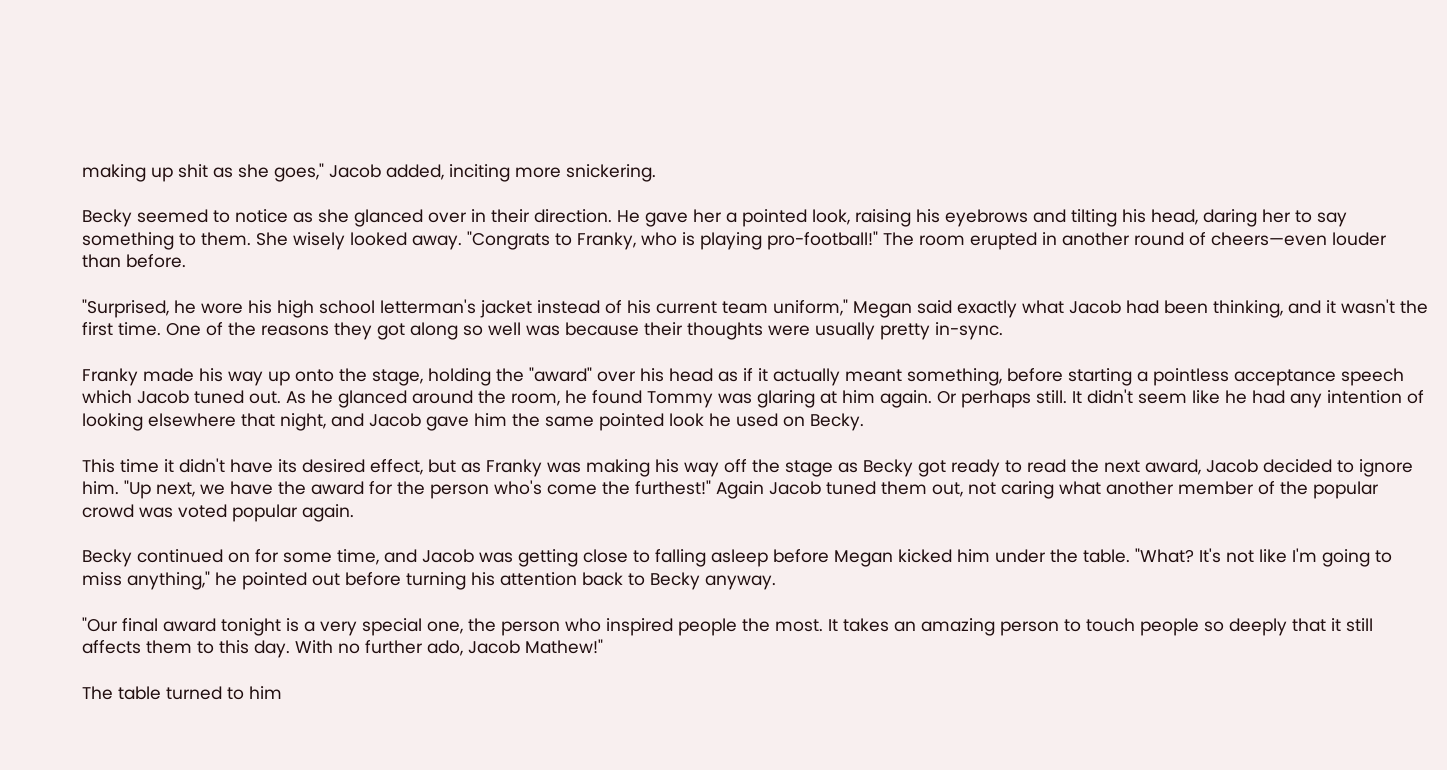making up shit as she goes," Jacob added, inciting more snickering.

Becky seemed to notice as she glanced over in their direction. He gave her a pointed look, raising his eyebrows and tilting his head, daring her to say something to them. She wisely looked away. "Congrats to Franky, who is playing pro-football!" The room erupted in another round of cheers—even louder than before.

"Surprised, he wore his high school letterman's jacket instead of his current team uniform," Megan said exactly what Jacob had been thinking, and it wasn't the first time. One of the reasons they got along so well was because their thoughts were usually pretty in-sync.

Franky made his way up onto the stage, holding the "award" over his head as if it actually meant something, before starting a pointless acceptance speech which Jacob tuned out. As he glanced around the room, he found Tommy was glaring at him again. Or perhaps still. It didn't seem like he had any intention of looking elsewhere that night, and Jacob gave him the same pointed look he used on Becky.

This time it didn't have its desired effect, but as Franky was making his way off the stage as Becky got ready to read the next award, Jacob decided to ignore him. "Up next, we have the award for the person who's come the furthest!" Again Jacob tuned them out, not caring what another member of the popular crowd was voted popular again.

Becky continued on for some time, and Jacob was getting close to falling asleep before Megan kicked him under the table. "What? It's not like I'm going to miss anything," he pointed out before turning his attention back to Becky anyway.

"Our final award tonight is a very special one, the person who inspired people the most. It takes an amazing person to touch people so deeply that it still affects them to this day. With no further ado, Jacob Mathew!"

The table turned to him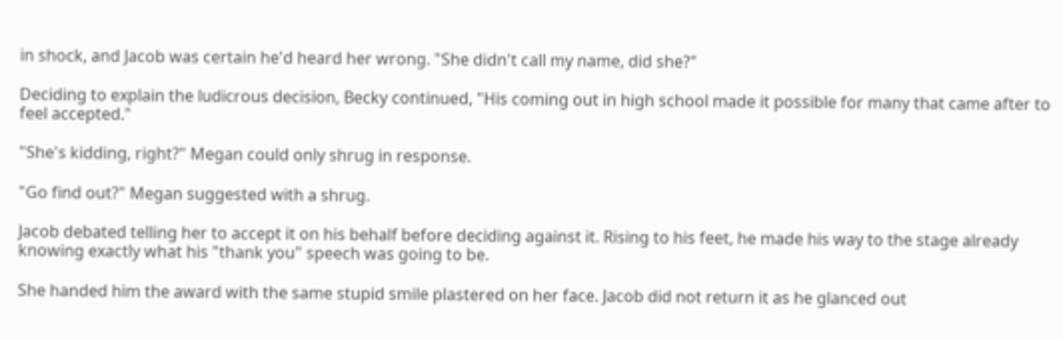in shock, and Jacob was certain he'd heard her wrong. "She didn't call my name, did she?"

Deciding to explain the ludicrous decision, Becky continued, "His coming out in high school made it possible for many that came after to feel accepted."

"She's kidding, right?" Megan could only shrug in response.

"Go find out?" Megan suggested with a shrug.

Jacob debated telling her to accept it on his behalf before deciding against it. Rising to his feet, he made his way to the stage already knowing exactly what his "thank you" speech was going to be.

She handed him the award with the same stupid smile plastered on her face. Jacob did not return it as he glanced out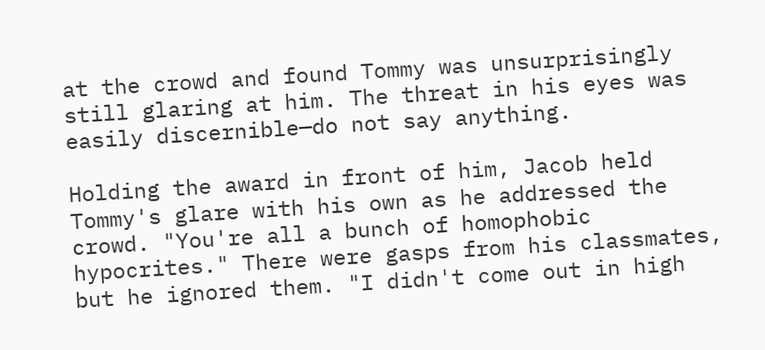at the crowd and found Tommy was unsurprisingly still glaring at him. The threat in his eyes was easily discernible—do not say anything.

Holding the award in front of him, Jacob held Tommy's glare with his own as he addressed the crowd. "You're all a bunch of homophobic hypocrites." There were gasps from his classmates, but he ignored them. "I didn't come out in high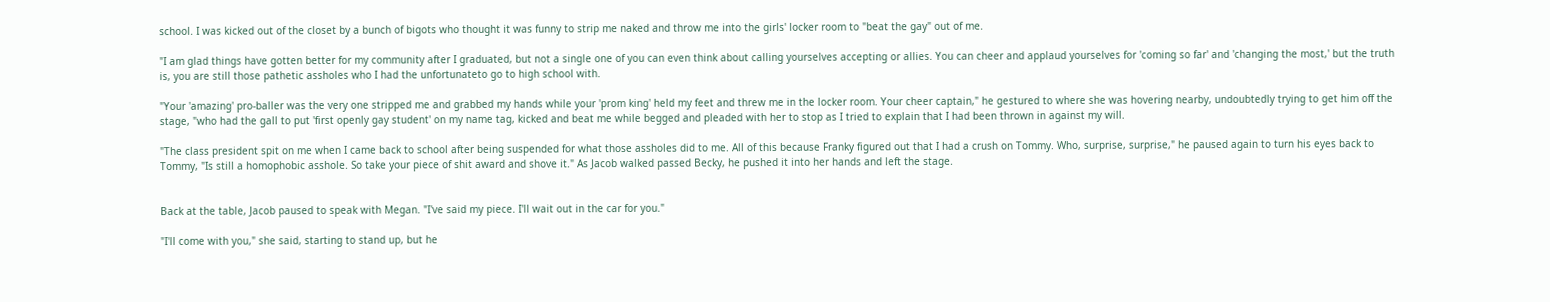school. I was kicked out of the closet by a bunch of bigots who thought it was funny to strip me naked and throw me into the girls' locker room to "beat the gay" out of me.

"I am glad things have gotten better for my community after I graduated, but not a single one of you can even think about calling yourselves accepting or allies. You can cheer and applaud yourselves for 'coming so far' and 'changing the most,' but the truth is, you are still those pathetic assholes who I had the unfortunateto go to high school with.

"Your 'amazing' pro-baller was the very one stripped me and grabbed my hands while your 'prom king' held my feet and threw me in the locker room. Your cheer captain," he gestured to where she was hovering nearby, undoubtedly trying to get him off the stage, "who had the gall to put 'first openly gay student' on my name tag, kicked and beat me while begged and pleaded with her to stop as I tried to explain that I had been thrown in against my will.

"The class president spit on me when I came back to school after being suspended for what those assholes did to me. All of this because Franky figured out that I had a crush on Tommy. Who, surprise, surprise," he paused again to turn his eyes back to Tommy, "Is still a homophobic asshole. So take your piece of shit award and shove it." As Jacob walked passed Becky, he pushed it into her hands and left the stage.


Back at the table, Jacob paused to speak with Megan. "I've said my piece. I'll wait out in the car for you."

"I'll come with you," she said, starting to stand up, but he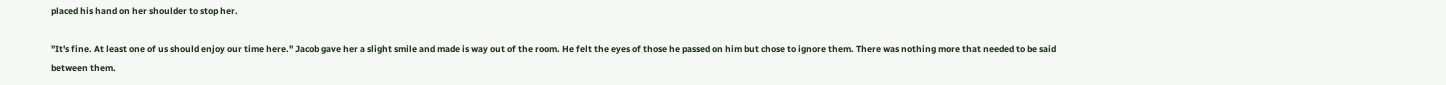placed his hand on her shoulder to stop her.

"It's fine. At least one of us should enjoy our time here." Jacob gave her a slight smile and made is way out of the room. He felt the eyes of those he passed on him but chose to ignore them. There was nothing more that needed to be said between them.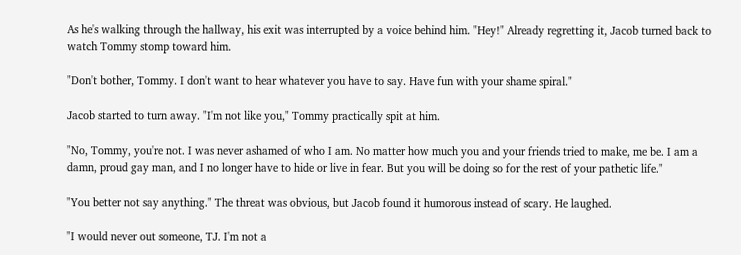As he's walking through the hallway, his exit was interrupted by a voice behind him. "Hey!" Already regretting it, Jacob turned back to watch Tommy stomp toward him.

"Don't bother, Tommy. I don't want to hear whatever you have to say. Have fun with your shame spiral."

Jacob started to turn away. "I'm not like you," Tommy practically spit at him.

"No, Tommy, you're not. I was never ashamed of who I am. No matter how much you and your friends tried to make, me be. I am a damn, proud gay man, and I no longer have to hide or live in fear. But you will be doing so for the rest of your pathetic life."

"You better not say anything." The threat was obvious, but Jacob found it humorous instead of scary. He laughed.

"I would never out someone, TJ. I'm not a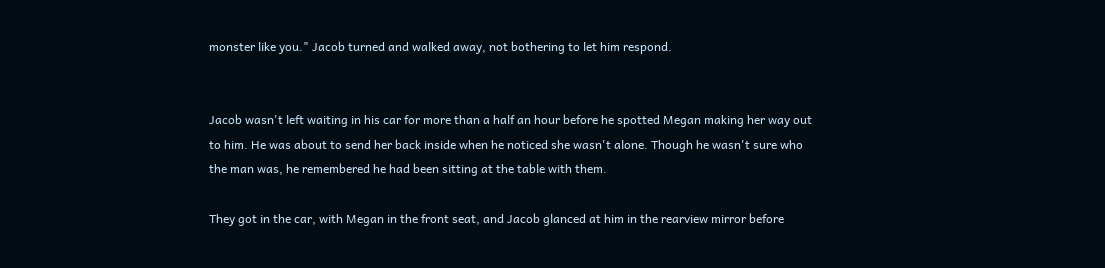monster like you." Jacob turned and walked away, not bothering to let him respond.


Jacob wasn't left waiting in his car for more than a half an hour before he spotted Megan making her way out to him. He was about to send her back inside when he noticed she wasn't alone. Though he wasn't sure who the man was, he remembered he had been sitting at the table with them.

They got in the car, with Megan in the front seat, and Jacob glanced at him in the rearview mirror before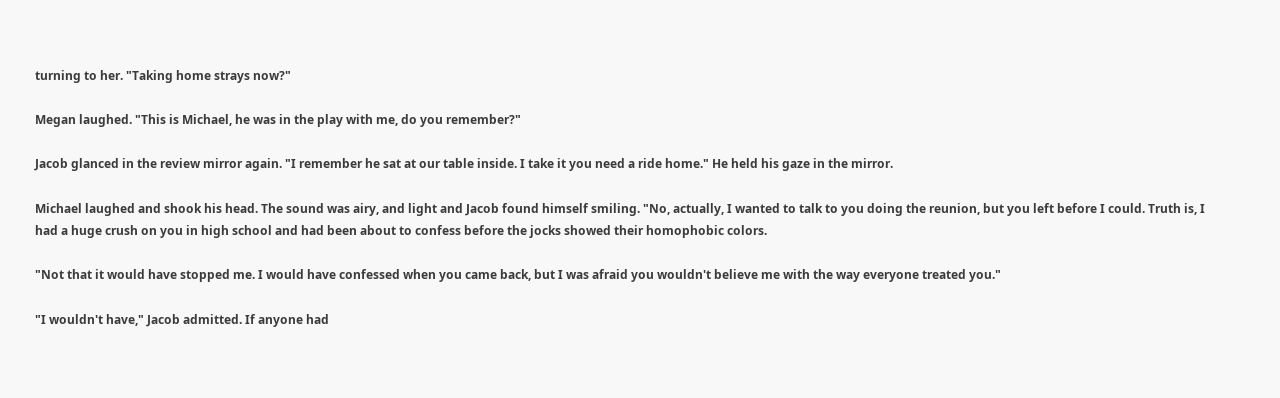turning to her. "Taking home strays now?"

Megan laughed. "This is Michael, he was in the play with me, do you remember?"

Jacob glanced in the review mirror again. "I remember he sat at our table inside. I take it you need a ride home." He held his gaze in the mirror.

Michael laughed and shook his head. The sound was airy, and light and Jacob found himself smiling. "No, actually, I wanted to talk to you doing the reunion, but you left before I could. Truth is, I had a huge crush on you in high school and had been about to confess before the jocks showed their homophobic colors.

"Not that it would have stopped me. I would have confessed when you came back, but I was afraid you wouldn't believe me with the way everyone treated you."

"I wouldn't have," Jacob admitted. If anyone had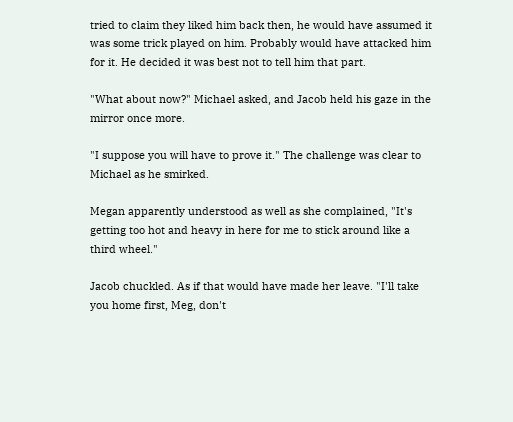tried to claim they liked him back then, he would have assumed it was some trick played on him. Probably would have attacked him for it. He decided it was best not to tell him that part.

"What about now?" Michael asked, and Jacob held his gaze in the mirror once more.

"I suppose you will have to prove it." The challenge was clear to Michael as he smirked.

Megan apparently understood as well as she complained, "It's getting too hot and heavy in here for me to stick around like a third wheel."

Jacob chuckled. As if that would have made her leave. "I'll take you home first, Meg, don't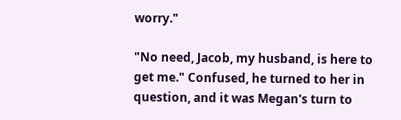worry."

"No need, Jacob, my husband, is here to get me." Confused, he turned to her in question, and it was Megan's turn to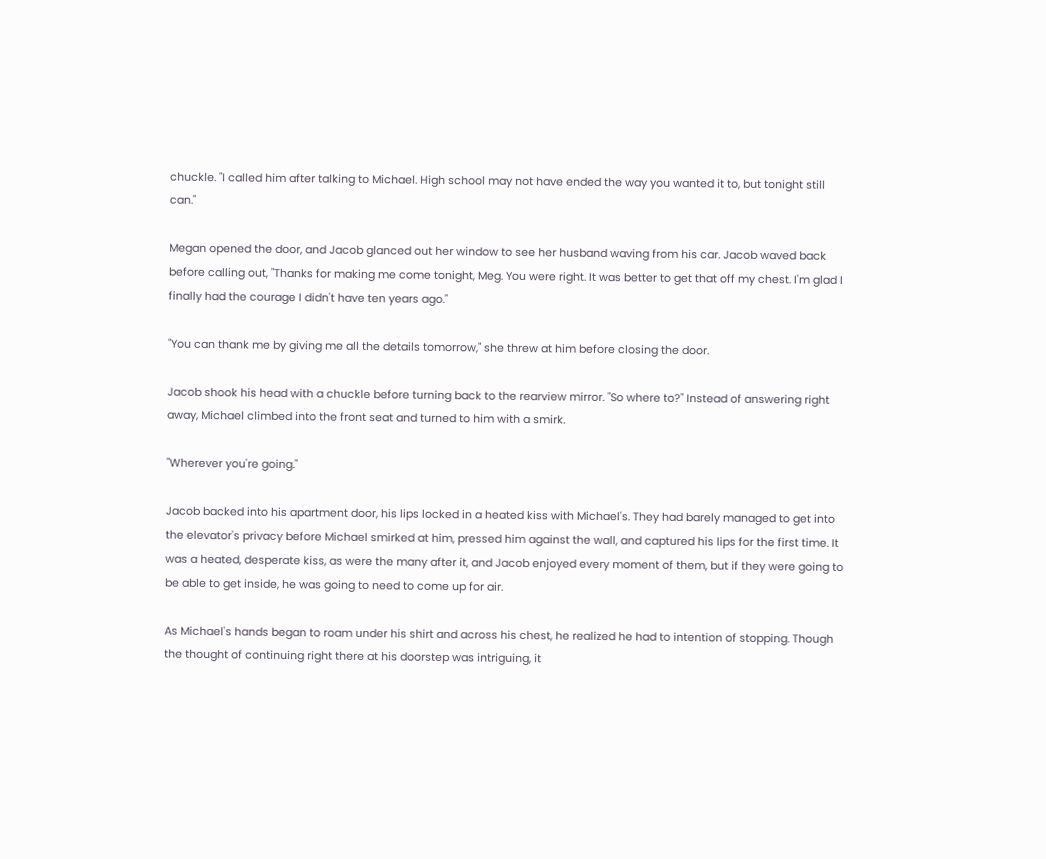chuckle. "I called him after talking to Michael. High school may not have ended the way you wanted it to, but tonight still can."

Megan opened the door, and Jacob glanced out her window to see her husband waving from his car. Jacob waved back before calling out, "Thanks for making me come tonight, Meg. You were right. It was better to get that off my chest. I'm glad I finally had the courage I didn't have ten years ago."

"You can thank me by giving me all the details tomorrow," she threw at him before closing the door.

Jacob shook his head with a chuckle before turning back to the rearview mirror. "So where to?" Instead of answering right away, Michael climbed into the front seat and turned to him with a smirk.

"Wherever you're going."

Jacob backed into his apartment door, his lips locked in a heated kiss with Michael's. They had barely managed to get into the elevator's privacy before Michael smirked at him, pressed him against the wall, and captured his lips for the first time. It was a heated, desperate kiss, as were the many after it, and Jacob enjoyed every moment of them, but if they were going to be able to get inside, he was going to need to come up for air.

As Michael's hands began to roam under his shirt and across his chest, he realized he had to intention of stopping. Though the thought of continuing right there at his doorstep was intriguing, it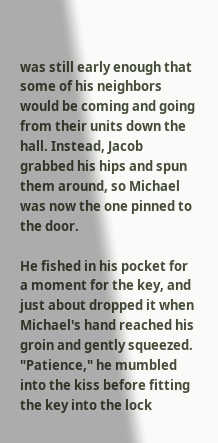was still early enough that some of his neighbors would be coming and going from their units down the hall. Instead, Jacob grabbed his hips and spun them around, so Michael was now the one pinned to the door.

He fished in his pocket for a moment for the key, and just about dropped it when Michael's hand reached his groin and gently squeezed. "Patience," he mumbled into the kiss before fitting the key into the lock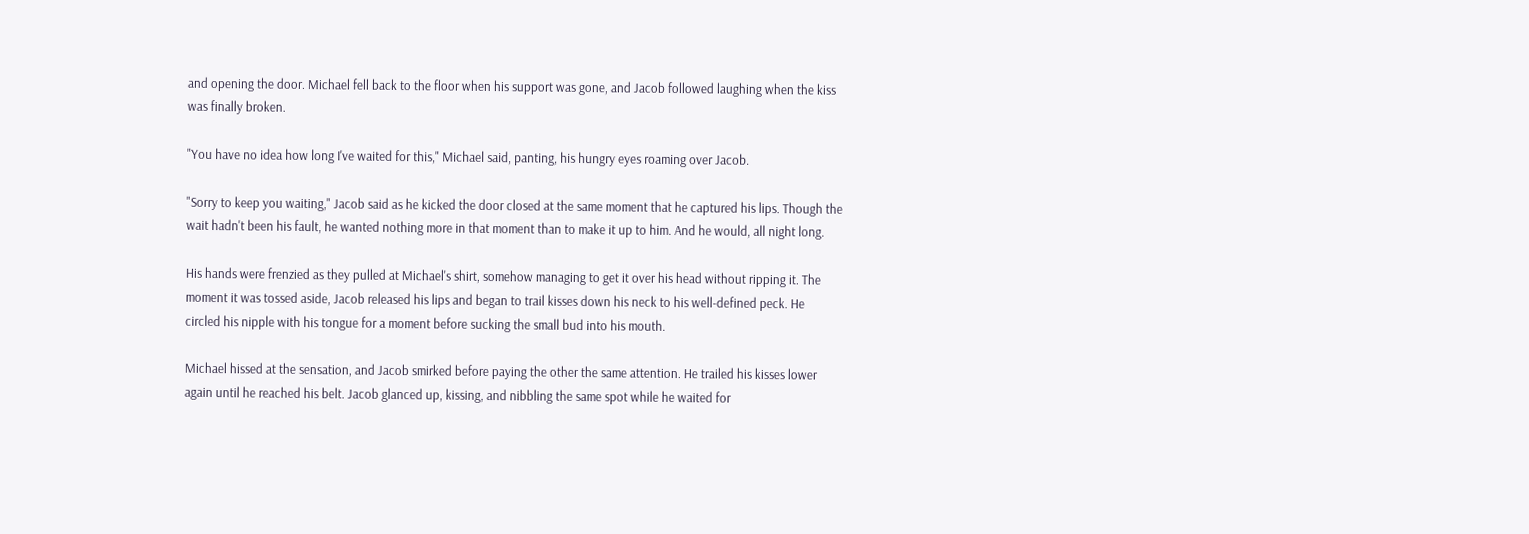and opening the door. Michael fell back to the floor when his support was gone, and Jacob followed laughing when the kiss was finally broken.

"You have no idea how long I've waited for this," Michael said, panting, his hungry eyes roaming over Jacob.

"Sorry to keep you waiting," Jacob said as he kicked the door closed at the same moment that he captured his lips. Though the wait hadn't been his fault, he wanted nothing more in that moment than to make it up to him. And he would, all night long.

His hands were frenzied as they pulled at Michael's shirt, somehow managing to get it over his head without ripping it. The moment it was tossed aside, Jacob released his lips and began to trail kisses down his neck to his well-defined peck. He circled his nipple with his tongue for a moment before sucking the small bud into his mouth.

Michael hissed at the sensation, and Jacob smirked before paying the other the same attention. He trailed his kisses lower again until he reached his belt. Jacob glanced up, kissing, and nibbling the same spot while he waited for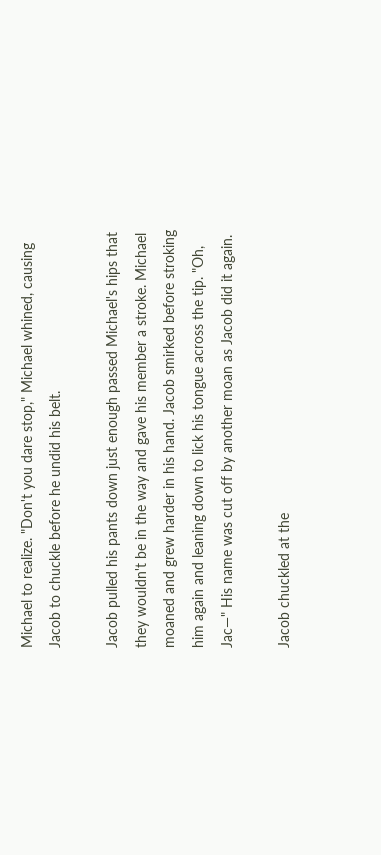Michael to realize. "Don't you dare stop," Michael whined, causing Jacob to chuckle before he undid his belt.

Jacob pulled his pants down just enough passed Michael's hips that they wouldn't be in the way and gave his member a stroke. Michael moaned and grew harder in his hand. Jacob smirked before stroking him again and leaning down to lick his tongue across the tip. "Oh, Jac—" His name was cut off by another moan as Jacob did it again.

Jacob chuckled at the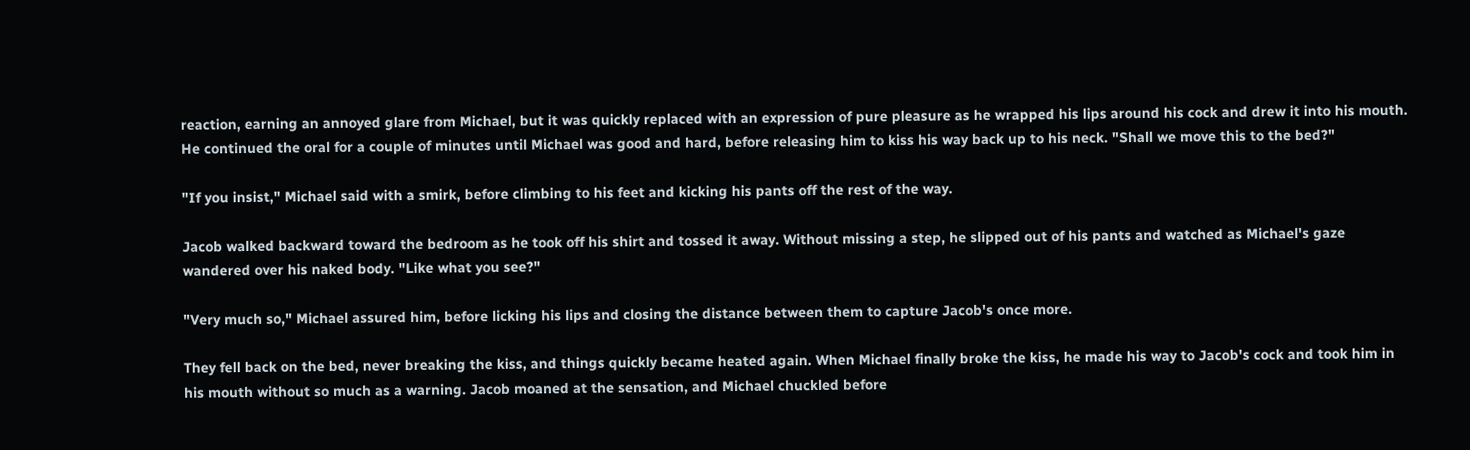reaction, earning an annoyed glare from Michael, but it was quickly replaced with an expression of pure pleasure as he wrapped his lips around his cock and drew it into his mouth. He continued the oral for a couple of minutes until Michael was good and hard, before releasing him to kiss his way back up to his neck. "Shall we move this to the bed?"

"If you insist," Michael said with a smirk, before climbing to his feet and kicking his pants off the rest of the way.

Jacob walked backward toward the bedroom as he took off his shirt and tossed it away. Without missing a step, he slipped out of his pants and watched as Michael's gaze wandered over his naked body. "Like what you see?"

"Very much so," Michael assured him, before licking his lips and closing the distance between them to capture Jacob's once more.

They fell back on the bed, never breaking the kiss, and things quickly became heated again. When Michael finally broke the kiss, he made his way to Jacob's cock and took him in his mouth without so much as a warning. Jacob moaned at the sensation, and Michael chuckled before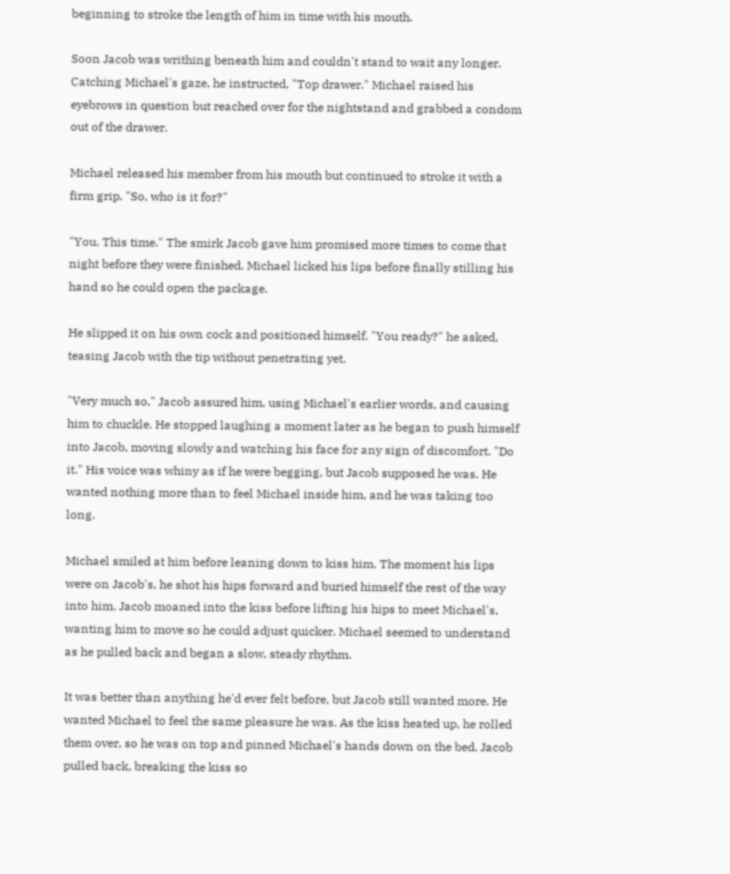beginning to stroke the length of him in time with his mouth.

Soon Jacob was writhing beneath him and couldn't stand to wait any longer. Catching Michael's gaze, he instructed, "Top drawer." Michael raised his eyebrows in question but reached over for the nightstand and grabbed a condom out of the drawer.

Michael released his member from his mouth but continued to stroke it with a firm grip. "So, who is it for?"

"You. This time." The smirk Jacob gave him promised more times to come that night before they were finished. Michael licked his lips before finally stilling his hand so he could open the package.

He slipped it on his own cock and positioned himself. "You ready?" he asked, teasing Jacob with the tip without penetrating yet.

"Very much so," Jacob assured him, using Michael's earlier words, and causing him to chuckle. He stopped laughing a moment later as he began to push himself into Jacob, moving slowly and watching his face for any sign of discomfort. "Do it." His voice was whiny as if he were begging, but Jacob supposed he was. He wanted nothing more than to feel Michael inside him, and he was taking too long.

Michael smiled at him before leaning down to kiss him. The moment his lips were on Jacob's, he shot his hips forward and buried himself the rest of the way into him. Jacob moaned into the kiss before lifting his hips to meet Michael's, wanting him to move so he could adjust quicker. Michael seemed to understand as he pulled back and began a slow, steady rhythm.

It was better than anything he'd ever felt before, but Jacob still wanted more. He wanted Michael to feel the same pleasure he was. As the kiss heated up, he rolled them over, so he was on top and pinned Michael's hands down on the bed. Jacob pulled back, breaking the kiss so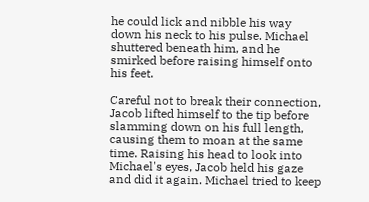he could lick and nibble his way down his neck to his pulse. Michael shuttered beneath him, and he smirked before raising himself onto his feet.

Careful not to break their connection, Jacob lifted himself to the tip before slamming down on his full length, causing them to moan at the same time. Raising his head to look into Michael's eyes, Jacob held his gaze and did it again. Michael tried to keep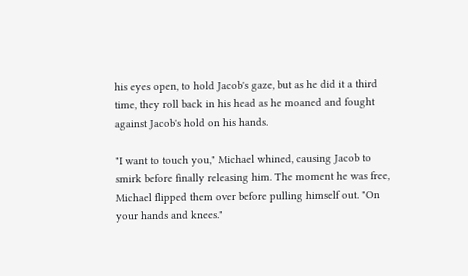his eyes open, to hold Jacob's gaze, but as he did it a third time, they roll back in his head as he moaned and fought against Jacob's hold on his hands.

"I want to touch you," Michael whined, causing Jacob to smirk before finally releasing him. The moment he was free, Michael flipped them over before pulling himself out. "On your hands and knees."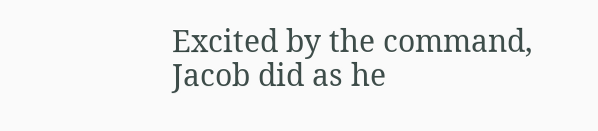Excited by the command, Jacob did as he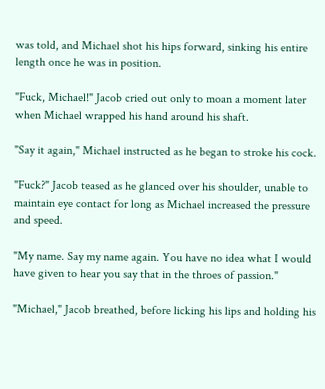was told, and Michael shot his hips forward, sinking his entire length once he was in position.

"Fuck, Michael!" Jacob cried out only to moan a moment later when Michael wrapped his hand around his shaft.

"Say it again," Michael instructed as he began to stroke his cock.

"Fuck?" Jacob teased as he glanced over his shoulder, unable to maintain eye contact for long as Michael increased the pressure and speed.

"My name. Say my name again. You have no idea what I would have given to hear you say that in the throes of passion."

"Michael," Jacob breathed, before licking his lips and holding his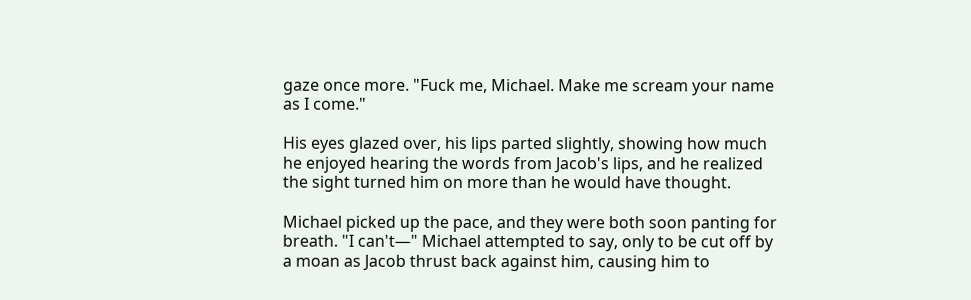gaze once more. "Fuck me, Michael. Make me scream your name as I come."

His eyes glazed over, his lips parted slightly, showing how much he enjoyed hearing the words from Jacob's lips, and he realized the sight turned him on more than he would have thought.

Michael picked up the pace, and they were both soon panting for breath. "I can't—" Michael attempted to say, only to be cut off by a moan as Jacob thrust back against him, causing him to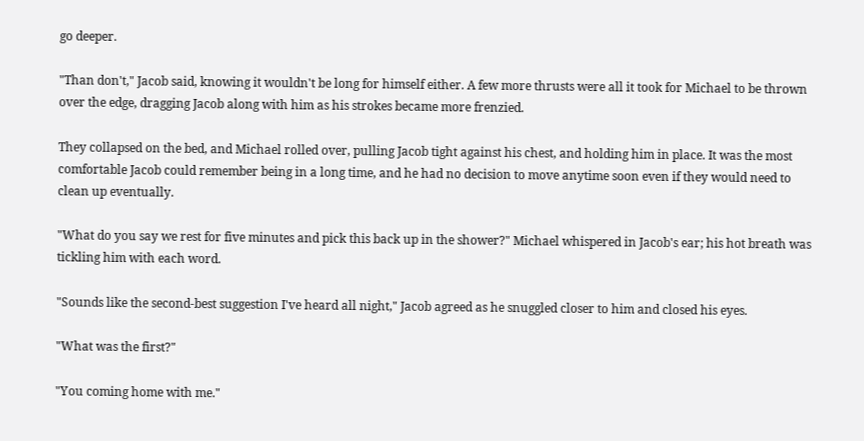go deeper.

"Than don't," Jacob said, knowing it wouldn't be long for himself either. A few more thrusts were all it took for Michael to be thrown over the edge, dragging Jacob along with him as his strokes became more frenzied.

They collapsed on the bed, and Michael rolled over, pulling Jacob tight against his chest, and holding him in place. It was the most comfortable Jacob could remember being in a long time, and he had no decision to move anytime soon even if they would need to clean up eventually.

"What do you say we rest for five minutes and pick this back up in the shower?" Michael whispered in Jacob's ear; his hot breath was tickling him with each word.

"Sounds like the second-best suggestion I've heard all night," Jacob agreed as he snuggled closer to him and closed his eyes.

"What was the first?"

"You coming home with me."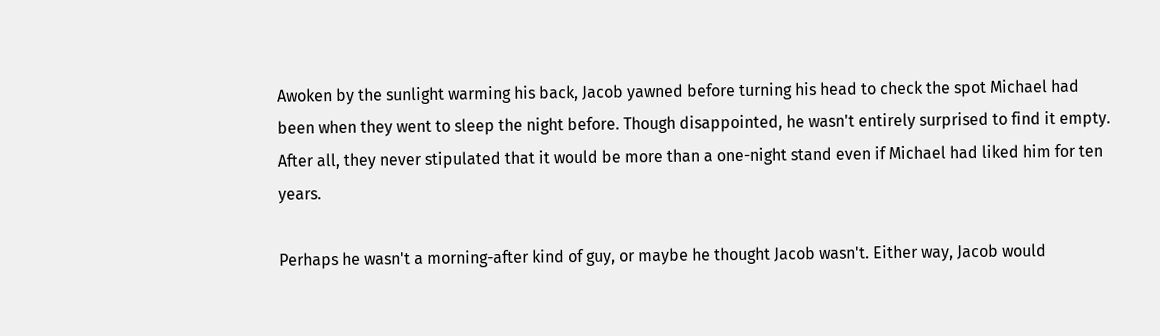Awoken by the sunlight warming his back, Jacob yawned before turning his head to check the spot Michael had been when they went to sleep the night before. Though disappointed, he wasn't entirely surprised to find it empty. After all, they never stipulated that it would be more than a one-night stand even if Michael had liked him for ten years.

Perhaps he wasn't a morning-after kind of guy, or maybe he thought Jacob wasn't. Either way, Jacob would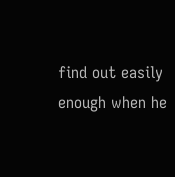find out easily enough when he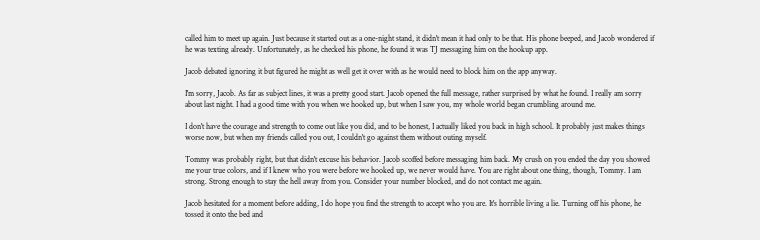called him to meet up again. Just because it started out as a one-night stand, it didn't mean it had only to be that. His phone beeped, and Jacob wondered if he was texting already. Unfortunately, as he checked his phone, he found it was TJ messaging him on the hookup app.

Jacob debated ignoring it but figured he might as well get it over with as he would need to block him on the app anyway.

I'm sorry, Jacob. As far as subject lines, it was a pretty good start. Jacob opened the full message, rather surprised by what he found. I really am sorry about last night. I had a good time with you when we hooked up, but when I saw you, my whole world began crumbling around me.

I don't have the courage and strength to come out like you did, and to be honest, I actually liked you back in high school. It probably just makes things worse now, but when my friends called you out, I couldn't go against them without outing myself.

Tommy was probably right, but that didn't excuse his behavior. Jacob scoffed before messaging him back. My crush on you ended the day you showed me your true colors, and if I knew who you were before we hooked up, we never would have. You are right about one thing, though, Tommy. I am strong. Strong enough to stay the hell away from you. Consider your number blocked, and do not contact me again.

Jacob hesitated for a moment before adding, I do hope you find the strength to accept who you are. It's horrible living a lie. Turning off his phone, he tossed it onto the bed and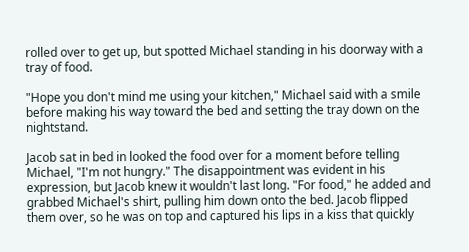rolled over to get up, but spotted Michael standing in his doorway with a tray of food.

"Hope you don't mind me using your kitchen," Michael said with a smile before making his way toward the bed and setting the tray down on the nightstand.

Jacob sat in bed in looked the food over for a moment before telling Michael, "I'm not hungry." The disappointment was evident in his expression, but Jacob knew it wouldn't last long. "For food," he added and grabbed Michael's shirt, pulling him down onto the bed. Jacob flipped them over, so he was on top and captured his lips in a kiss that quickly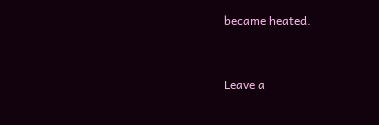became heated.


Leave a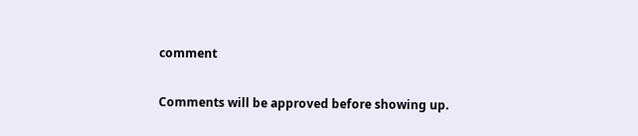comment

Comments will be approved before showing up.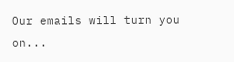Our emails will turn you on...